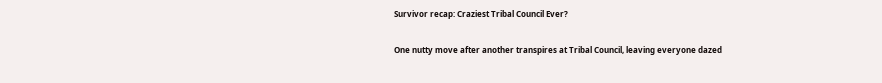Survivor recap: Craziest Tribal Council Ever?

One nutty move after another transpires at Tribal Council, leaving everyone dazed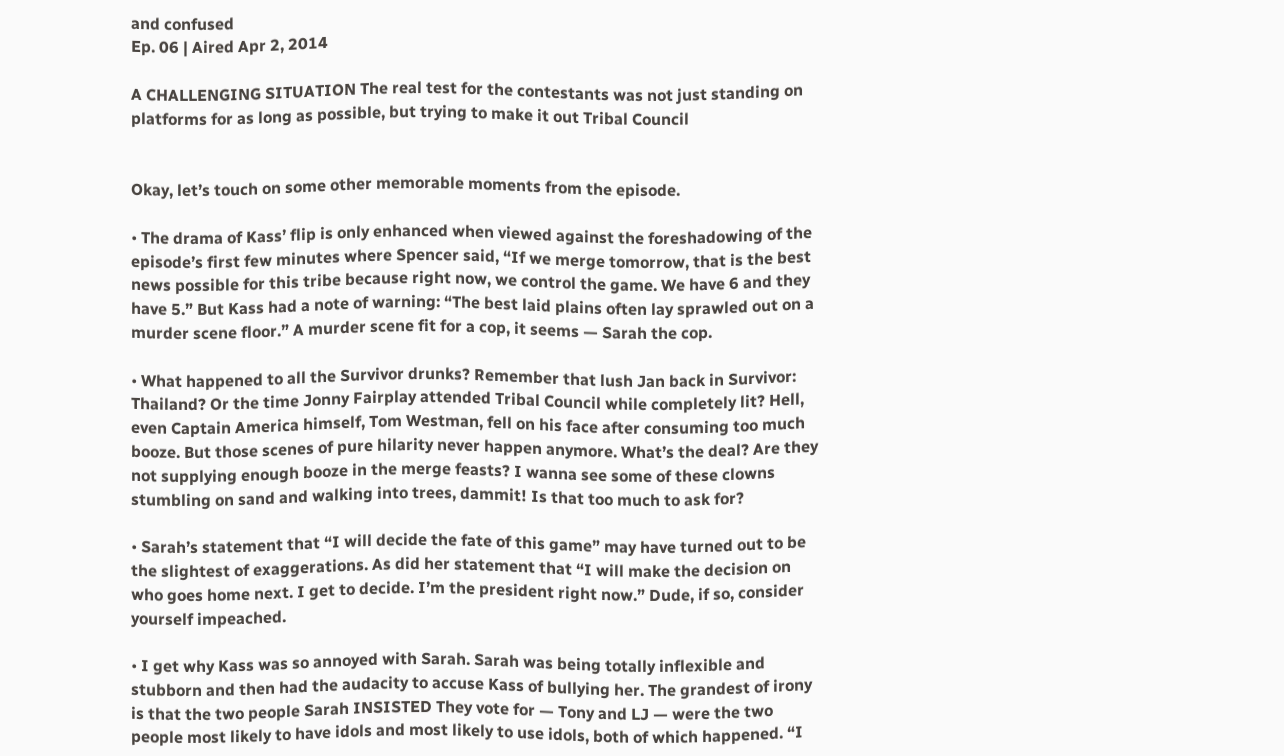and confused
Ep. 06 | Aired Apr 2, 2014

A CHALLENGING SITUATION The real test for the contestants was not just standing on platforms for as long as possible, but trying to make it out Tribal Council


Okay, let’s touch on some other memorable moments from the episode.

• The drama of Kass’ flip is only enhanced when viewed against the foreshadowing of the episode’s first few minutes where Spencer said, “If we merge tomorrow, that is the best news possible for this tribe because right now, we control the game. We have 6 and they have 5.” But Kass had a note of warning: “The best laid plains often lay sprawled out on a murder scene floor.” A murder scene fit for a cop, it seems — Sarah the cop.

• What happened to all the Survivor drunks? Remember that lush Jan back in Survivor: Thailand? Or the time Jonny Fairplay attended Tribal Council while completely lit? Hell, even Captain America himself, Tom Westman, fell on his face after consuming too much booze. But those scenes of pure hilarity never happen anymore. What’s the deal? Are they not supplying enough booze in the merge feasts? I wanna see some of these clowns stumbling on sand and walking into trees, dammit! Is that too much to ask for?

• Sarah’s statement that “I will decide the fate of this game” may have turned out to be the slightest of exaggerations. As did her statement that “I will make the decision on who goes home next. I get to decide. I’m the president right now.” Dude, if so, consider yourself impeached.

• I get why Kass was so annoyed with Sarah. Sarah was being totally inflexible and stubborn and then had the audacity to accuse Kass of bullying her. The grandest of irony is that the two people Sarah INSISTED They vote for — Tony and LJ — were the two people most likely to have idols and most likely to use idols, both of which happened. “I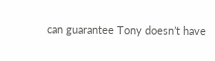can guarantee Tony doesn’t have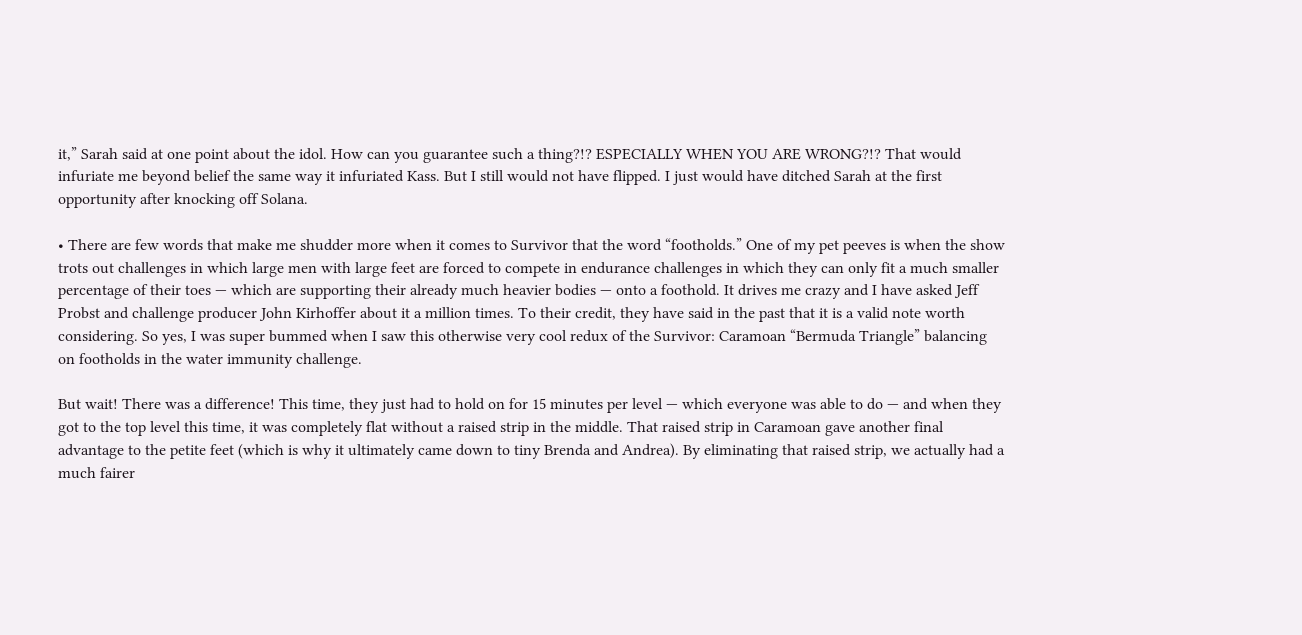it,” Sarah said at one point about the idol. How can you guarantee such a thing?!? ESPECIALLY WHEN YOU ARE WRONG?!? That would infuriate me beyond belief the same way it infuriated Kass. But I still would not have flipped. I just would have ditched Sarah at the first opportunity after knocking off Solana.

• There are few words that make me shudder more when it comes to Survivor that the word “footholds.” One of my pet peeves is when the show trots out challenges in which large men with large feet are forced to compete in endurance challenges in which they can only fit a much smaller percentage of their toes — which are supporting their already much heavier bodies — onto a foothold. It drives me crazy and I have asked Jeff Probst and challenge producer John Kirhoffer about it a million times. To their credit, they have said in the past that it is a valid note worth considering. So yes, I was super bummed when I saw this otherwise very cool redux of the Survivor: Caramoan “Bermuda Triangle” balancing on footholds in the water immunity challenge.

But wait! There was a difference! This time, they just had to hold on for 15 minutes per level — which everyone was able to do — and when they got to the top level this time, it was completely flat without a raised strip in the middle. That raised strip in Caramoan gave another final advantage to the petite feet (which is why it ultimately came down to tiny Brenda and Andrea). By eliminating that raised strip, we actually had a much fairer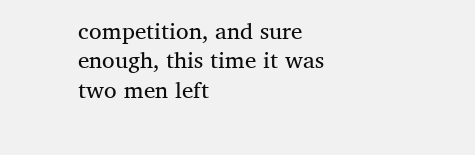competition, and sure enough, this time it was two men left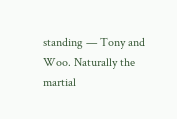standing — Tony and Woo. Naturally the martial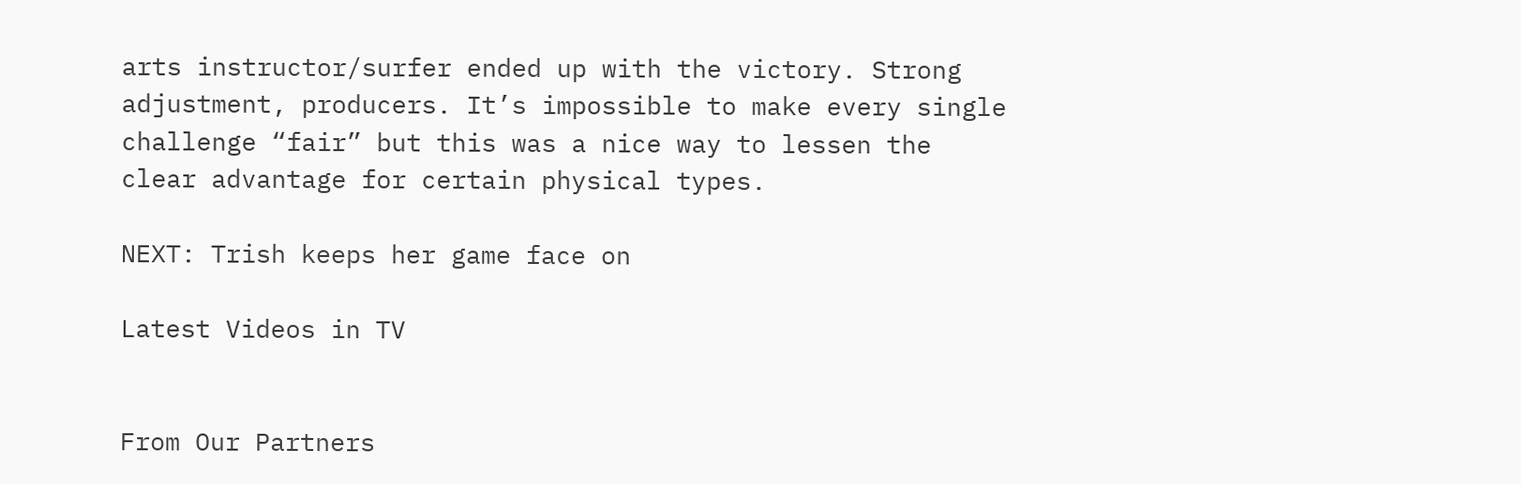arts instructor/surfer ended up with the victory. Strong adjustment, producers. It’s impossible to make every single challenge “fair” but this was a nice way to lessen the clear advantage for certain physical types.

NEXT: Trish keeps her game face on

Latest Videos in TV


From Our Partners